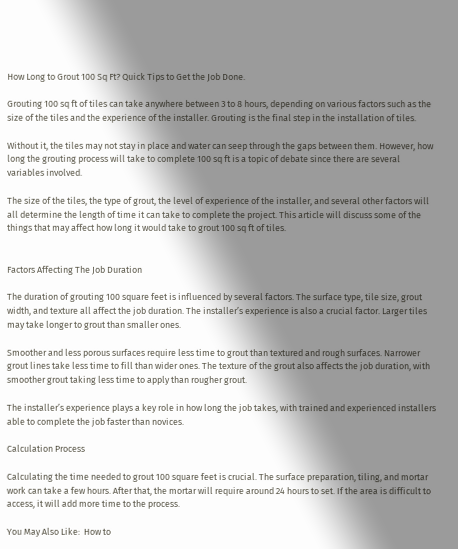How Long to Grout 100 Sq Ft? Quick Tips to Get the Job Done.

Grouting 100 sq ft of tiles can take anywhere between 3 to 8 hours, depending on various factors such as the size of the tiles and the experience of the installer. Grouting is the final step in the installation of tiles.

Without it, the tiles may not stay in place and water can seep through the gaps between them. However, how long the grouting process will take to complete 100 sq ft is a topic of debate since there are several variables involved.

The size of the tiles, the type of grout, the level of experience of the installer, and several other factors will all determine the length of time it can take to complete the project. This article will discuss some of the things that may affect how long it would take to grout 100 sq ft of tiles.


Factors Affecting The Job Duration

The duration of grouting 100 square feet is influenced by several factors. The surface type, tile size, grout width, and texture all affect the job duration. The installer’s experience is also a crucial factor. Larger tiles may take longer to grout than smaller ones.

Smoother and less porous surfaces require less time to grout than textured and rough surfaces. Narrower grout lines take less time to fill than wider ones. The texture of the grout also affects the job duration, with smoother grout taking less time to apply than rougher grout.

The installer’s experience plays a key role in how long the job takes, with trained and experienced installers able to complete the job faster than novices.

Calculation Process

Calculating the time needed to grout 100 square feet is crucial. The surface preparation, tiling, and mortar work can take a few hours. After that, the mortar will require around 24 hours to set. If the area is difficult to access, it will add more time to the process.

You May Also Like:  How to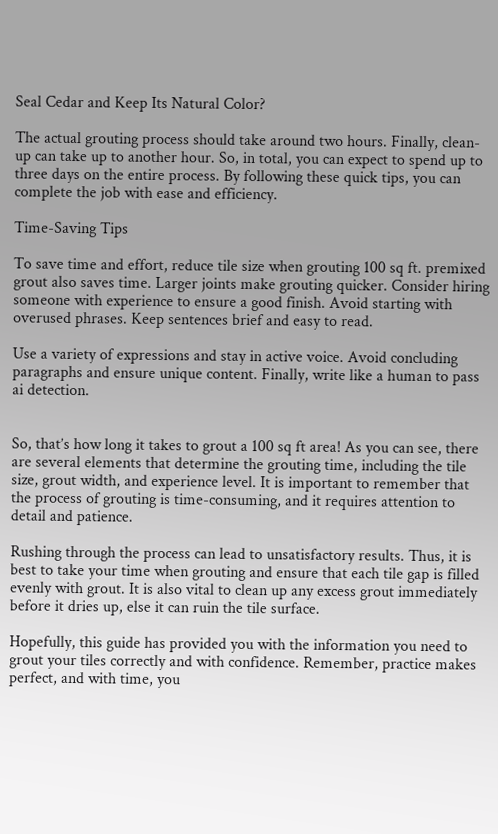Seal Cedar and Keep Its Natural Color?

The actual grouting process should take around two hours. Finally, clean-up can take up to another hour. So, in total, you can expect to spend up to three days on the entire process. By following these quick tips, you can complete the job with ease and efficiency.

Time-Saving Tips

To save time and effort, reduce tile size when grouting 100 sq ft. premixed grout also saves time. Larger joints make grouting quicker. Consider hiring someone with experience to ensure a good finish. Avoid starting with overused phrases. Keep sentences brief and easy to read.

Use a variety of expressions and stay in active voice. Avoid concluding paragraphs and ensure unique content. Finally, write like a human to pass ai detection.


So, that’s how long it takes to grout a 100 sq ft area! As you can see, there are several elements that determine the grouting time, including the tile size, grout width, and experience level. It is important to remember that the process of grouting is time-consuming, and it requires attention to detail and patience.

Rushing through the process can lead to unsatisfactory results. Thus, it is best to take your time when grouting and ensure that each tile gap is filled evenly with grout. It is also vital to clean up any excess grout immediately before it dries up, else it can ruin the tile surface.

Hopefully, this guide has provided you with the information you need to grout your tiles correctly and with confidence. Remember, practice makes perfect, and with time, you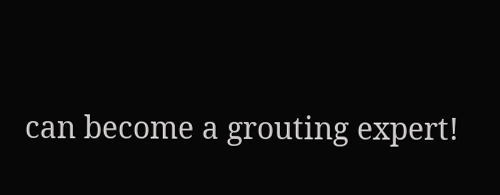can become a grouting expert!